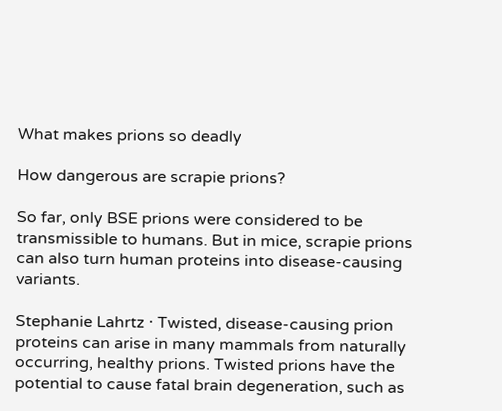What makes prions so deadly

How dangerous are scrapie prions?

So far, only BSE prions were considered to be transmissible to humans. But in mice, scrapie prions can also turn human proteins into disease-causing variants.

Stephanie Lahrtz ⋅ Twisted, disease-causing prion proteins can arise in many mammals from naturally occurring, healthy prions. Twisted prions have the potential to cause fatal brain degeneration, such as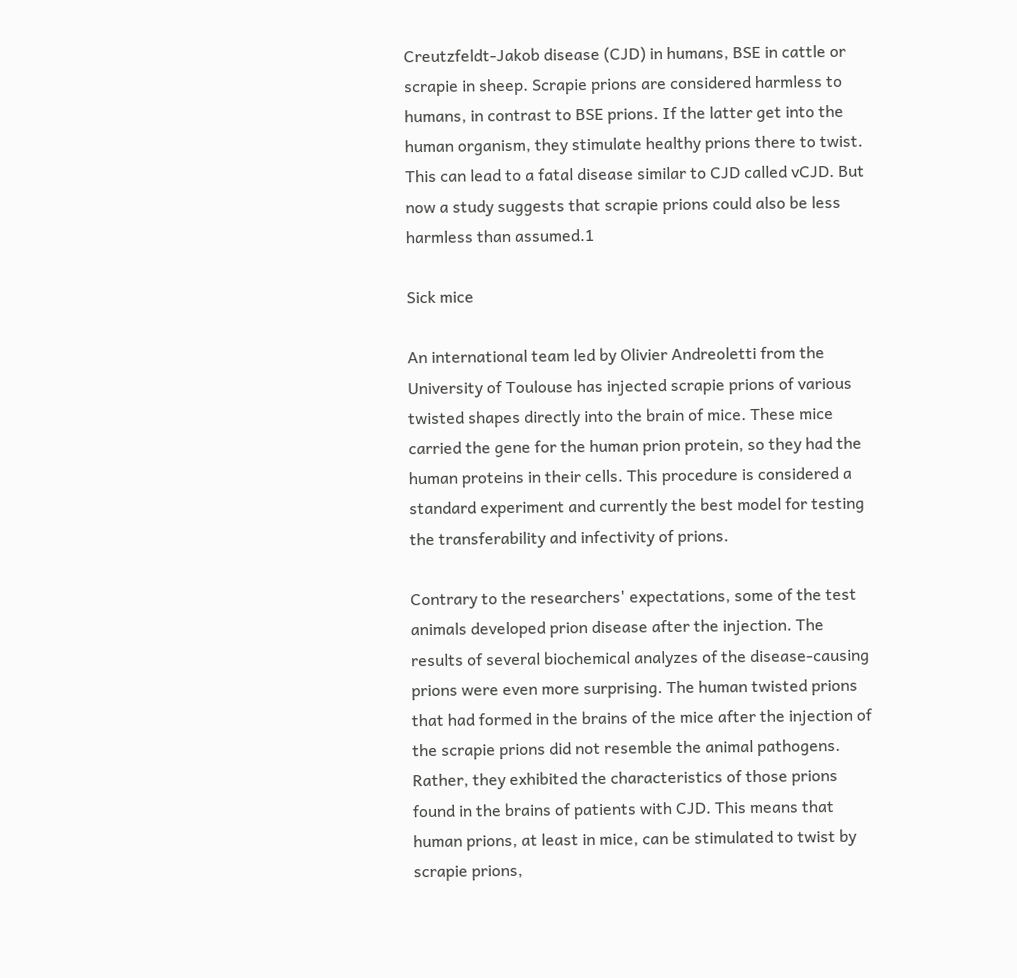Creutzfeldt-Jakob disease (CJD) in humans, BSE in cattle or scrapie in sheep. Scrapie prions are considered harmless to humans, in contrast to BSE prions. If the latter get into the human organism, they stimulate healthy prions there to twist. This can lead to a fatal disease similar to CJD called vCJD. But now a study suggests that scrapie prions could also be less harmless than assumed.1

Sick mice

An international team led by Olivier Andreoletti from the University of Toulouse has injected scrapie prions of various twisted shapes directly into the brain of mice. These mice carried the gene for the human prion protein, so they had the human proteins in their cells. This procedure is considered a standard experiment and currently the best model for testing the transferability and infectivity of prions.

Contrary to the researchers' expectations, some of the test animals developed prion disease after the injection. The results of several biochemical analyzes of the disease-causing prions were even more surprising. The human twisted prions that had formed in the brains of the mice after the injection of the scrapie prions did not resemble the animal pathogens. Rather, they exhibited the characteristics of those prions found in the brains of patients with CJD. This means that human prions, at least in mice, can be stimulated to twist by scrapie prions,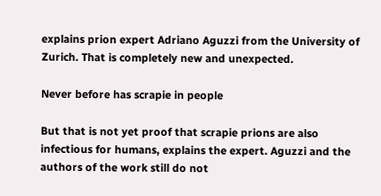explains prion expert Adriano Aguzzi from the University of Zurich. That is completely new and unexpected.

Never before has scrapie in people

But that is not yet proof that scrapie prions are also infectious for humans, explains the expert. Aguzzi and the authors of the work still do not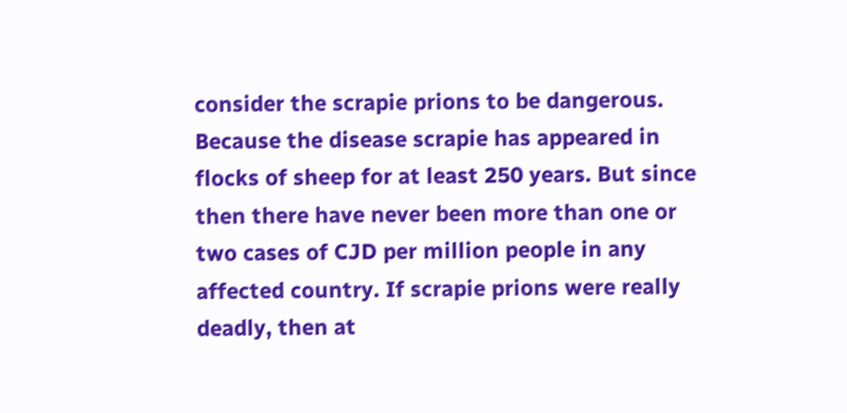consider the scrapie prions to be dangerous. Because the disease scrapie has appeared in flocks of sheep for at least 250 years. But since then there have never been more than one or two cases of CJD per million people in any affected country. If scrapie prions were really deadly, then at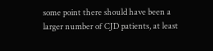some point there should have been a larger number of CJD patients, at least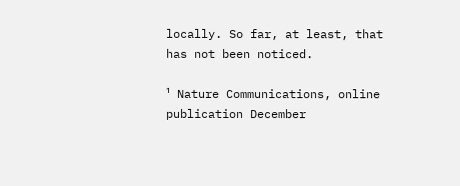locally. So far, at least, that has not been noticed.

¹ Nature Communications, online publication December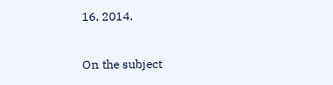16, 2014.

On the subject